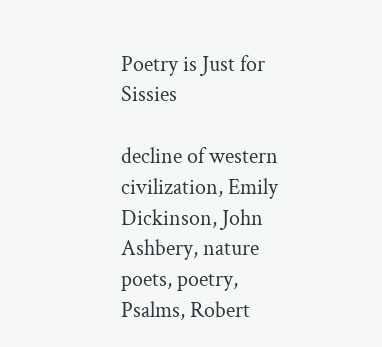Poetry is Just for Sissies

decline of western civilization, Emily Dickinson, John Ashbery, nature poets, poetry, Psalms, Robert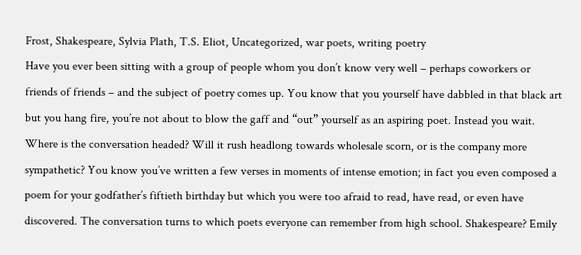Frost, Shakespeare, Sylvia Plath, T.S. Eliot, Uncategorized, war poets, writing poetry
Have you ever been sitting with a group of people whom you don’t know very well – perhaps coworkers or friends of friends – and the subject of poetry comes up. You know that you yourself have dabbled in that black art but you hang fire, you’re not about to blow the gaff and “out” yourself as an aspiring poet. Instead you wait. Where is the conversation headed? Will it rush headlong towards wholesale scorn, or is the company more sympathetic? You know you’ve written a few verses in moments of intense emotion; in fact you even composed a poem for your godfather’s fiftieth birthday but which you were too afraid to read, have read, or even have discovered. The conversation turns to which poets everyone can remember from high school. Shakespeare? Emily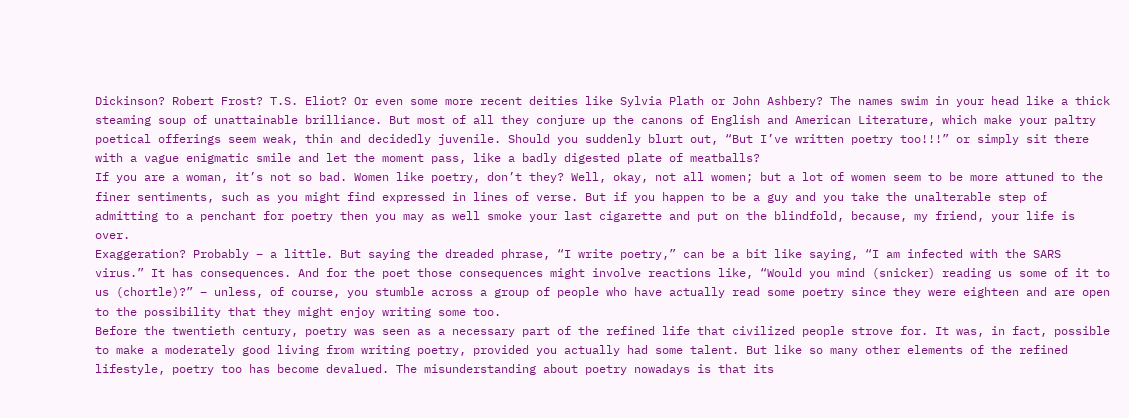Dickinson? Robert Frost? T.S. Eliot? Or even some more recent deities like Sylvia Plath or John Ashbery? The names swim in your head like a thick steaming soup of unattainable brilliance. But most of all they conjure up the canons of English and American Literature, which make your paltry poetical offerings seem weak, thin and decidedly juvenile. Should you suddenly blurt out, “But I’ve written poetry too!!!” or simply sit there with a vague enigmatic smile and let the moment pass, like a badly digested plate of meatballs?
If you are a woman, it’s not so bad. Women like poetry, don’t they? Well, okay, not all women; but a lot of women seem to be more attuned to the finer sentiments, such as you might find expressed in lines of verse. But if you happen to be a guy and you take the unalterable step of admitting to a penchant for poetry then you may as well smoke your last cigarette and put on the blindfold, because, my friend, your life is over.
Exaggeration? Probably – a little. But saying the dreaded phrase, “I write poetry,” can be a bit like saying, “I am infected with the SARS virus.” It has consequences. And for the poet those consequences might involve reactions like, “Would you mind (snicker) reading us some of it to us (chortle)?” – unless, of course, you stumble across a group of people who have actually read some poetry since they were eighteen and are open to the possibility that they might enjoy writing some too.
Before the twentieth century, poetry was seen as a necessary part of the refined life that civilized people strove for. It was, in fact, possible to make a moderately good living from writing poetry, provided you actually had some talent. But like so many other elements of the refined lifestyle, poetry too has become devalued. The misunderstanding about poetry nowadays is that its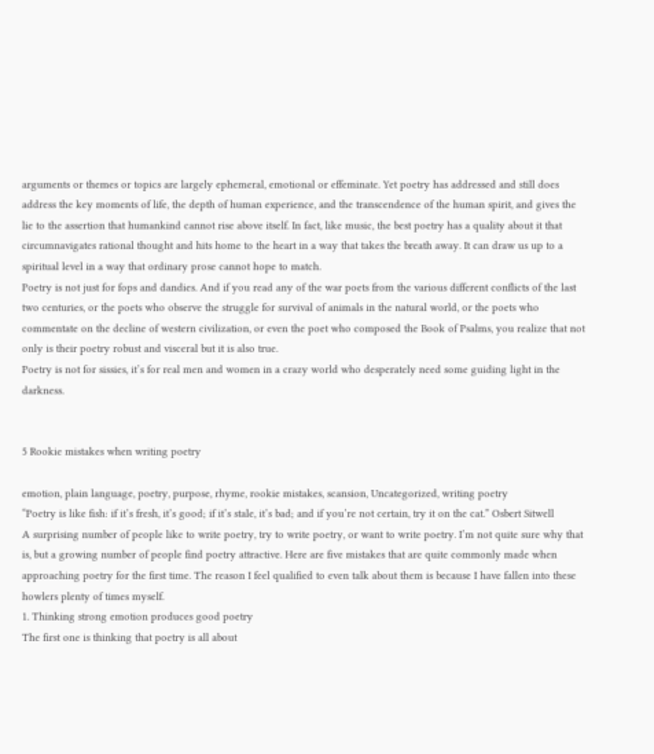arguments or themes or topics are largely ephemeral, emotional or effeminate. Yet poetry has addressed and still does address the key moments of life, the depth of human experience, and the transcendence of the human spirit, and gives the lie to the assertion that humankind cannot rise above itself. In fact, like music, the best poetry has a quality about it that circumnavigates rational thought and hits home to the heart in a way that takes the breath away. It can draw us up to a spiritual level in a way that ordinary prose cannot hope to match.
Poetry is not just for fops and dandies. And if you read any of the war poets from the various different conflicts of the last two centuries, or the poets who observe the struggle for survival of animals in the natural world, or the poets who commentate on the decline of western civilization, or even the poet who composed the Book of Psalms, you realize that not only is their poetry robust and visceral but it is also true.
Poetry is not for sissies, it’s for real men and women in a crazy world who desperately need some guiding light in the darkness.


5 Rookie mistakes when writing poetry

emotion, plain language, poetry, purpose, rhyme, rookie mistakes, scansion, Uncategorized, writing poetry
“Poetry is like fish: if it’s fresh, it’s good; if it’s stale, it’s bad; and if you’re not certain, try it on the cat.” Osbert Sitwell
A surprising number of people like to write poetry, try to write poetry, or want to write poetry. I’m not quite sure why that is, but a growing number of people find poetry attractive. Here are five mistakes that are quite commonly made when approaching poetry for the first time. The reason I feel qualified to even talk about them is because I have fallen into these howlers plenty of times myself.
1. Thinking strong emotion produces good poetry
The first one is thinking that poetry is all about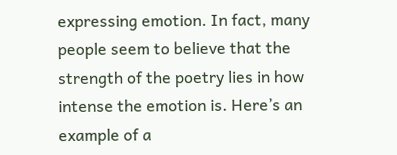expressing emotion. In fact, many people seem to believe that the strength of the poetry lies in how intense the emotion is. Here’s an example of a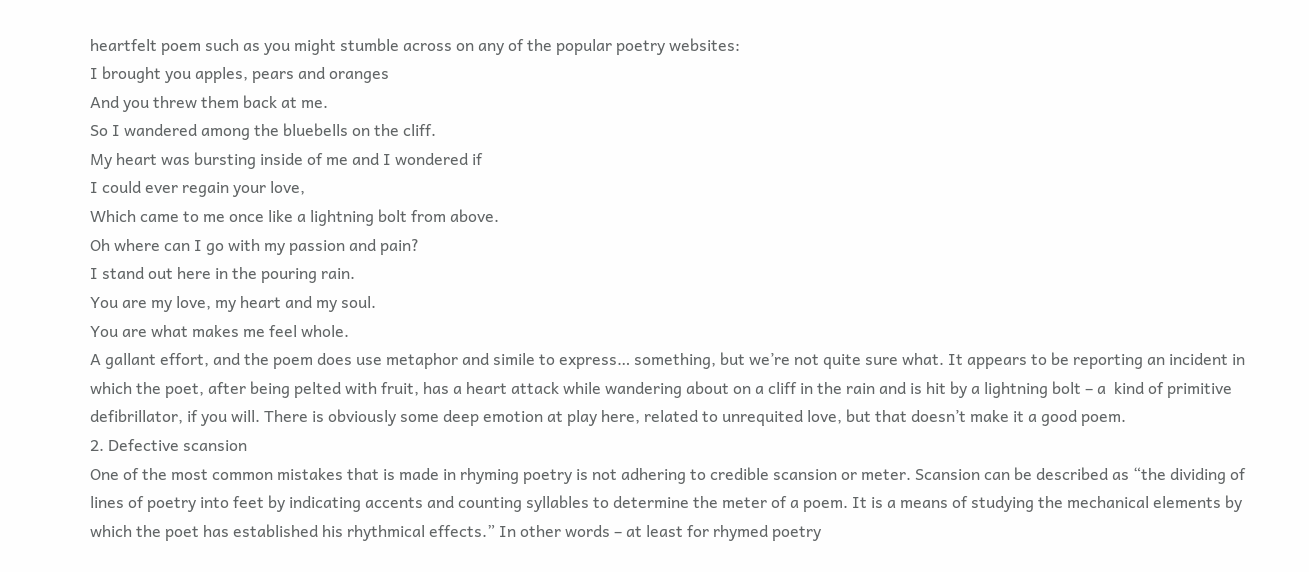heartfelt poem such as you might stumble across on any of the popular poetry websites:
I brought you apples, pears and oranges
And you threw them back at me.
So I wandered among the bluebells on the cliff.
My heart was bursting inside of me and I wondered if
I could ever regain your love,
Which came to me once like a lightning bolt from above.
Oh where can I go with my passion and pain?
I stand out here in the pouring rain.
You are my love, my heart and my soul.
You are what makes me feel whole.
A gallant effort, and the poem does use metaphor and simile to express… something, but we’re not quite sure what. It appears to be reporting an incident in which the poet, after being pelted with fruit, has a heart attack while wandering about on a cliff in the rain and is hit by a lightning bolt – a  kind of primitive defibrillator, if you will. There is obviously some deep emotion at play here, related to unrequited love, but that doesn’t make it a good poem.
2. Defective scansion
One of the most common mistakes that is made in rhyming poetry is not adhering to credible scansion or meter. Scansion can be described as “the dividing of lines of poetry into feet by indicating accents and counting syllables to determine the meter of a poem. It is a means of studying the mechanical elements by which the poet has established his rhythmical effects.” In other words – at least for rhymed poetry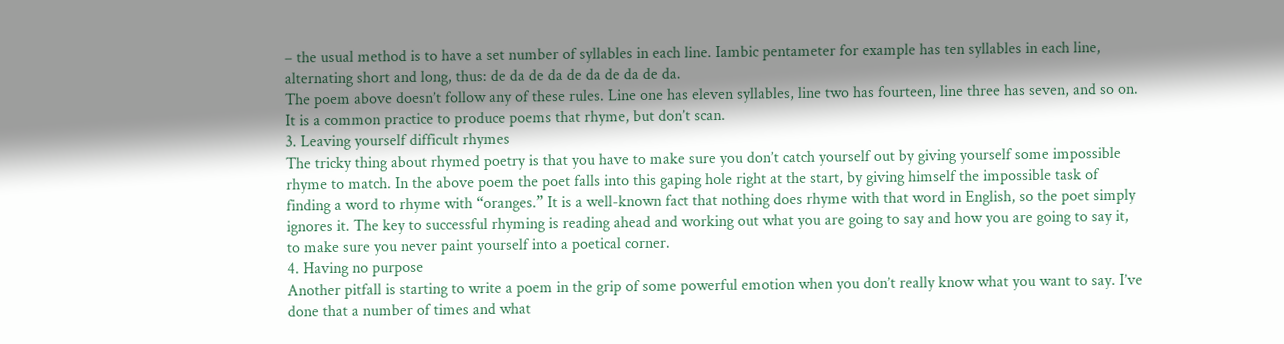– the usual method is to have a set number of syllables in each line. Iambic pentameter for example has ten syllables in each line, alternating short and long, thus: de da de da de da de da de da.
The poem above doesn’t follow any of these rules. Line one has eleven syllables, line two has fourteen, line three has seven, and so on. It is a common practice to produce poems that rhyme, but don’t scan.
3. Leaving yourself difficult rhymes
The tricky thing about rhymed poetry is that you have to make sure you don’t catch yourself out by giving yourself some impossible rhyme to match. In the above poem the poet falls into this gaping hole right at the start, by giving himself the impossible task of finding a word to rhyme with “oranges.” It is a well-known fact that nothing does rhyme with that word in English, so the poet simply ignores it. The key to successful rhyming is reading ahead and working out what you are going to say and how you are going to say it, to make sure you never paint yourself into a poetical corner.
4. Having no purpose
Another pitfall is starting to write a poem in the grip of some powerful emotion when you don’t really know what you want to say. I’ve done that a number of times and what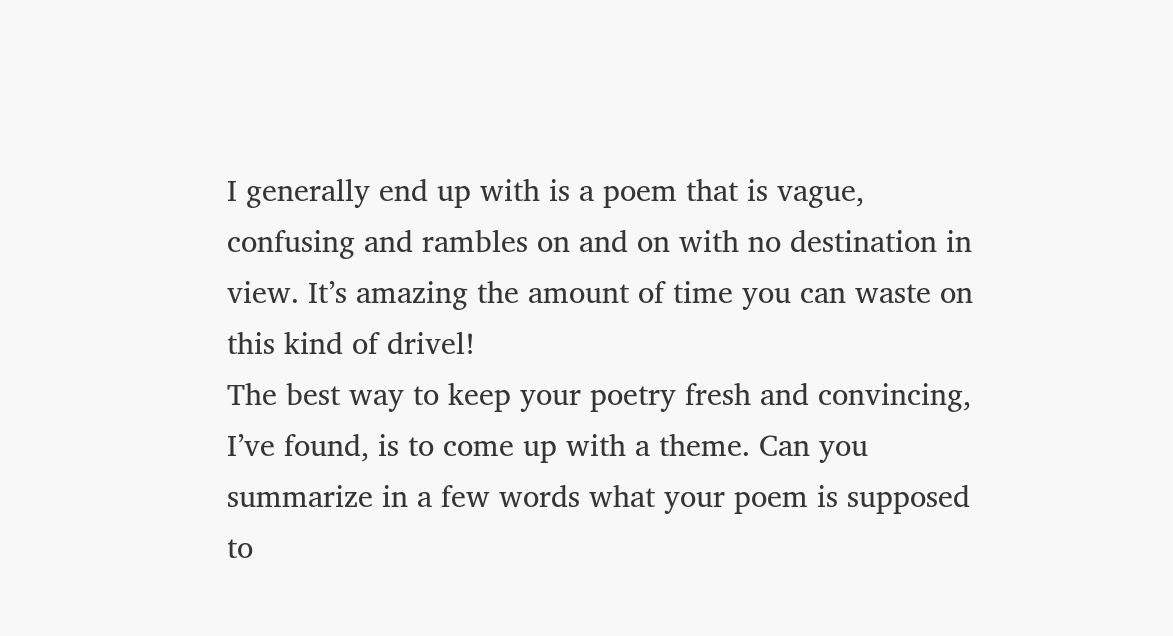I generally end up with is a poem that is vague, confusing and rambles on and on with no destination in view. It’s amazing the amount of time you can waste on this kind of drivel!
The best way to keep your poetry fresh and convincing, I’ve found, is to come up with a theme. Can you summarize in a few words what your poem is supposed to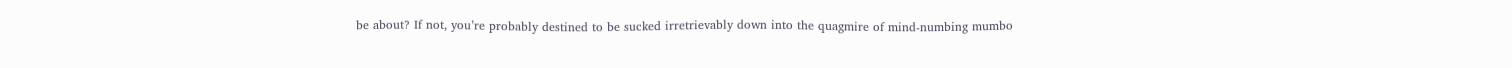be about? If not, you’re probably destined to be sucked irretrievably down into the quagmire of mind-numbing mumbo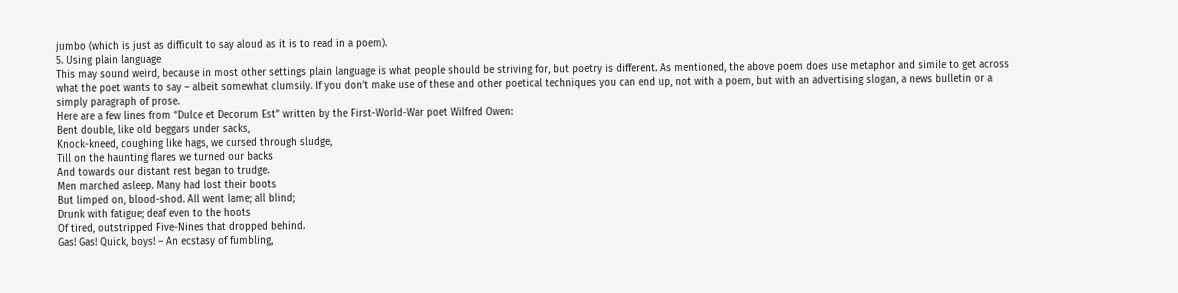jumbo (which is just as difficult to say aloud as it is to read in a poem).
5. Using plain language
This may sound weird, because in most other settings plain language is what people should be striving for, but poetry is different. As mentioned, the above poem does use metaphor and simile to get across what the poet wants to say – albeit somewhat clumsily. If you don’t make use of these and other poetical techniques you can end up, not with a poem, but with an advertising slogan, a news bulletin or a simply paragraph of prose.
Here are a few lines from “Dulce et Decorum Est” written by the First-World-War poet Wilfred Owen:
Bent double, like old beggars under sacks,
Knock-kneed, coughing like hags, we cursed through sludge,
Till on the haunting flares we turned our backs
And towards our distant rest began to trudge.
Men marched asleep. Many had lost their boots
But limped on, blood-shod. All went lame; all blind;
Drunk with fatigue; deaf even to the hoots
Of tired, outstripped Five-Nines that dropped behind.
Gas! Gas! Quick, boys! – An ecstasy of fumbling,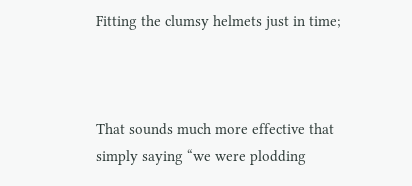Fitting the clumsy helmets just in time;



That sounds much more effective that simply saying “we were plodding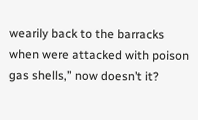wearily back to the barracks when were attacked with poison gas shells,” now doesn’t it?